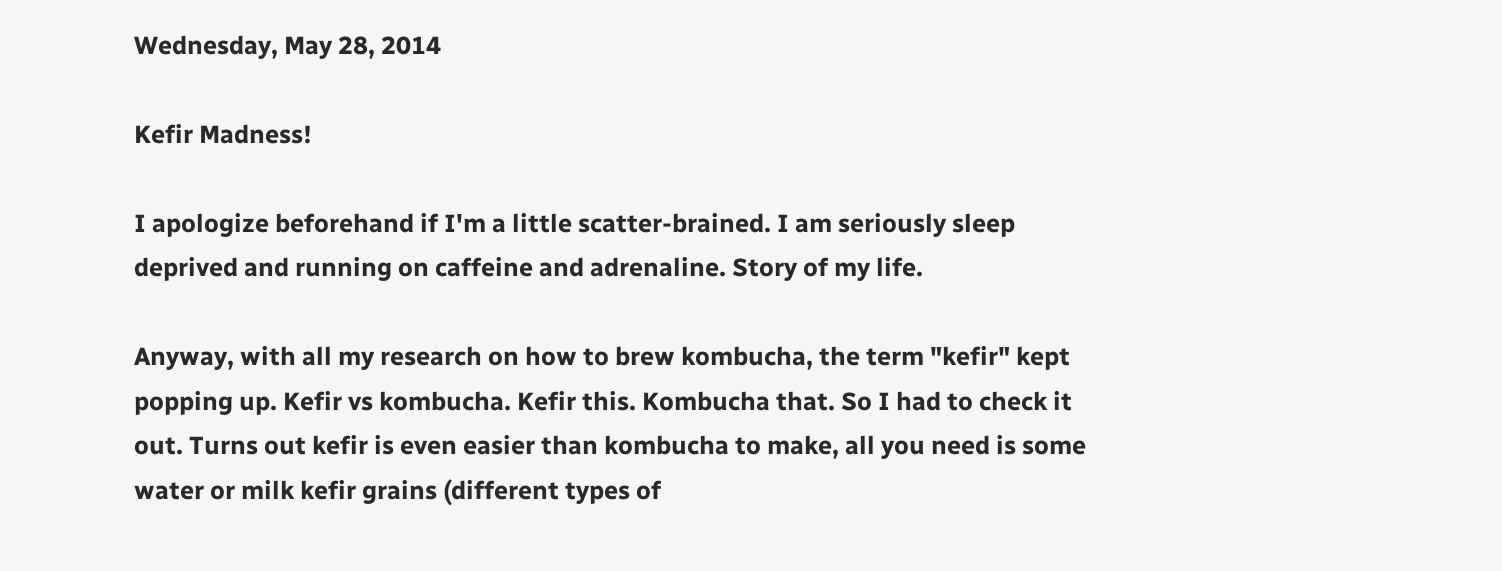Wednesday, May 28, 2014

Kefir Madness!

I apologize beforehand if I'm a little scatter-brained. I am seriously sleep deprived and running on caffeine and adrenaline. Story of my life.

Anyway, with all my research on how to brew kombucha, the term "kefir" kept popping up. Kefir vs kombucha. Kefir this. Kombucha that. So I had to check it out. Turns out kefir is even easier than kombucha to make, all you need is some water or milk kefir grains (different types of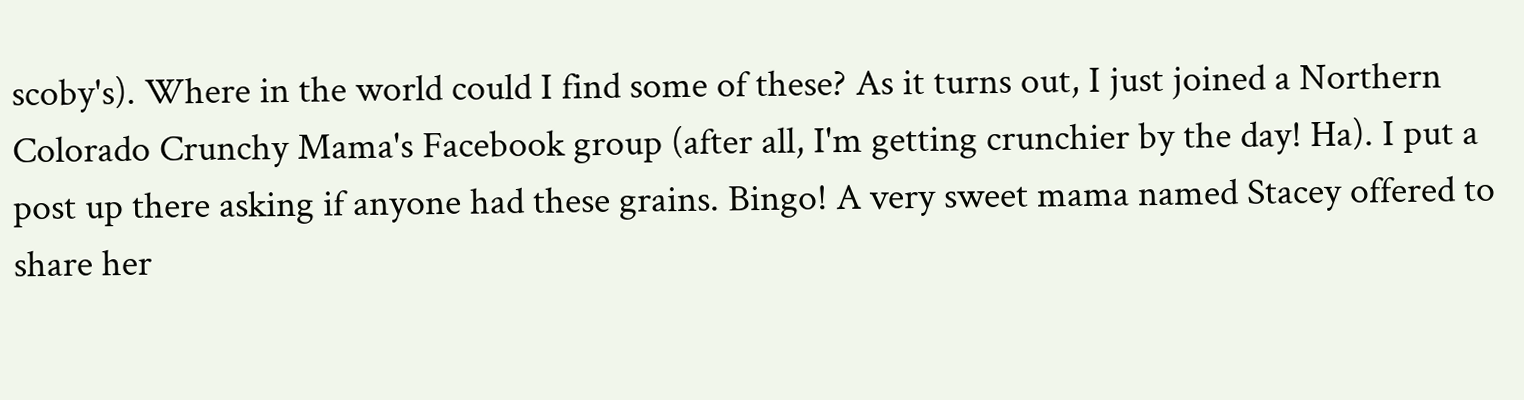scoby's). Where in the world could I find some of these? As it turns out, I just joined a Northern Colorado Crunchy Mama's Facebook group (after all, I'm getting crunchier by the day! Ha). I put a post up there asking if anyone had these grains. Bingo! A very sweet mama named Stacey offered to share her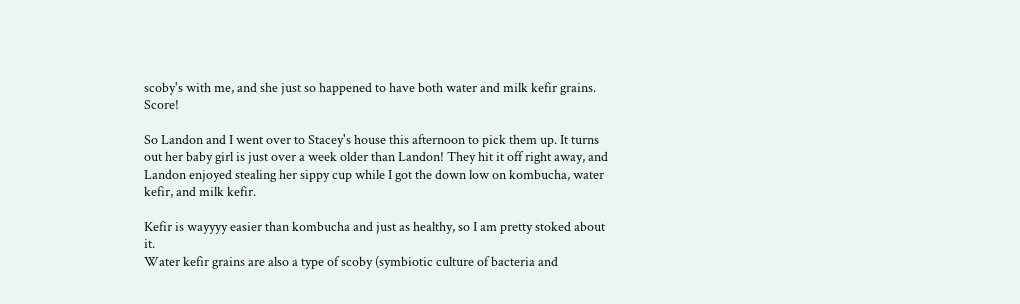scoby's with me, and she just so happened to have both water and milk kefir grains. Score!

So Landon and I went over to Stacey's house this afternoon to pick them up. It turns out her baby girl is just over a week older than Landon! They hit it off right away, and Landon enjoyed stealing her sippy cup while I got the down low on kombucha, water kefir, and milk kefir.

Kefir is wayyyy easier than kombucha and just as healthy, so I am pretty stoked about it.
Water kefir grains are also a type of scoby (symbiotic culture of bacteria and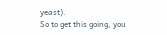yeast).
So to get this going, you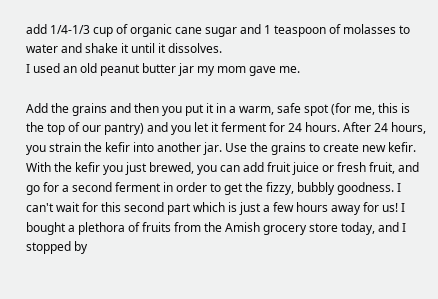add 1/4-1/3 cup of organic cane sugar and 1 teaspoon of molasses to water and shake it until it dissolves.
I used an old peanut butter jar my mom gave me.

Add the grains and then you put it in a warm, safe spot (for me, this is the top of our pantry) and you let it ferment for 24 hours. After 24 hours, you strain the kefir into another jar. Use the grains to create new kefir. With the kefir you just brewed, you can add fruit juice or fresh fruit, and go for a second ferment in order to get the fizzy, bubbly goodness. I can't wait for this second part which is just a few hours away for us! I bought a plethora of fruits from the Amish grocery store today, and I stopped by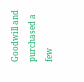Goodwill and purchased a few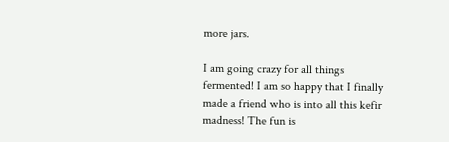more jars.

I am going crazy for all things fermented! I am so happy that I finally made a friend who is into all this kefir madness! The fun is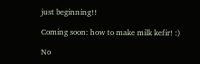just beginning!!

Coming soon: how to make milk kefir! :)

No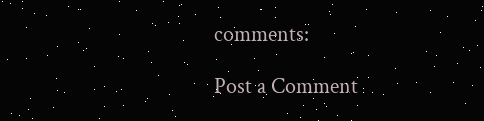comments:

Post a Comment